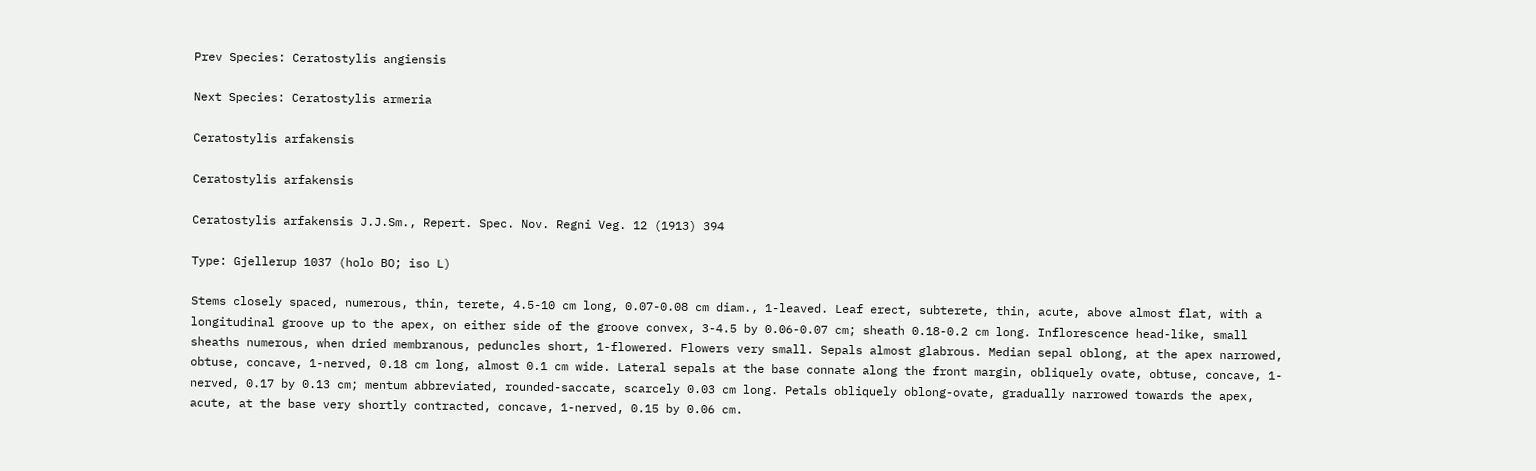Prev Species: Ceratostylis angiensis

Next Species: Ceratostylis armeria

Ceratostylis arfakensis

Ceratostylis arfakensis

Ceratostylis arfakensis J.J.Sm., Repert. Spec. Nov. Regni Veg. 12 (1913) 394

Type: Gjellerup 1037 (holo BO; iso L)

Stems closely spaced, numerous, thin, terete, 4.5-10 cm long, 0.07-0.08 cm diam., 1-leaved. Leaf erect, subterete, thin, acute, above almost flat, with a longitudinal groove up to the apex, on either side of the groove convex, 3-4.5 by 0.06-0.07 cm; sheath 0.18-0.2 cm long. Inflorescence head-like, small sheaths numerous, when dried membranous, peduncles short, 1-flowered. Flowers very small. Sepals almost glabrous. Median sepal oblong, at the apex narrowed, obtuse, concave, 1-nerved, 0.18 cm long, almost 0.1 cm wide. Lateral sepals at the base connate along the front margin, obliquely ovate, obtuse, concave, 1-nerved, 0.17 by 0.13 cm; mentum abbreviated, rounded-saccate, scarcely 0.03 cm long. Petals obliquely oblong-ovate, gradually narrowed towards the apex, acute, at the base very shortly contracted, concave, 1-nerved, 0.15 by 0.06 cm.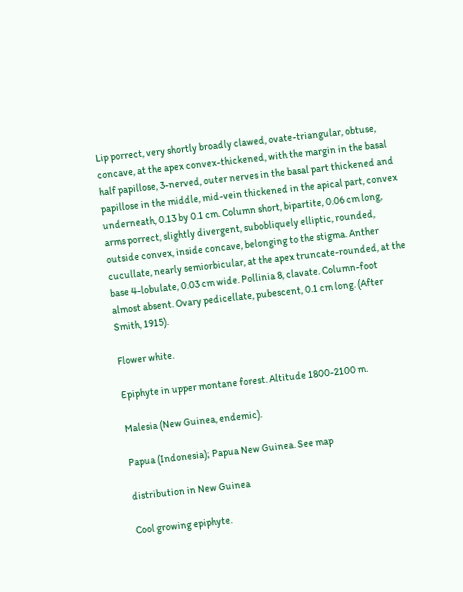Lip porrect, very shortly broadly clawed, ovate-triangular, obtuse, concave, at the apex convex-thickened, with the margin in the basal half papillose, 3-nerved, outer nerves in the basal part thickened and papillose in the middle, mid-vein thickened in the apical part, convex underneath, 0.13 by 0.1 cm. Column short, bipartite, 0.06 cm long, arms porrect, slightly divergent, subobliquely elliptic, rounded, outside convex, inside concave, belonging to the stigma. Anther cucullate, nearly semiorbicular, at the apex truncate-rounded, at the base 4-lobulate, 0.03 cm wide. Pollinia 8, clavate. Column-foot almost absent. Ovary pedicellate, pubescent, 0.1 cm long. (After Smith, 1915).

Flower white.

Epiphyte in upper montane forest. Altitude 1800-2100 m.

Malesia (New Guinea, endemic).

Papua (Indonesia); Papua New Guinea. See map

distribution in New Guinea

Cool growing epiphyte.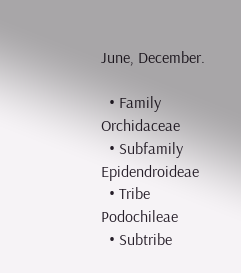June, December.

  • Family Orchidaceae
  • Subfamily Epidendroideae
  • Tribe Podochileae
  • Subtribe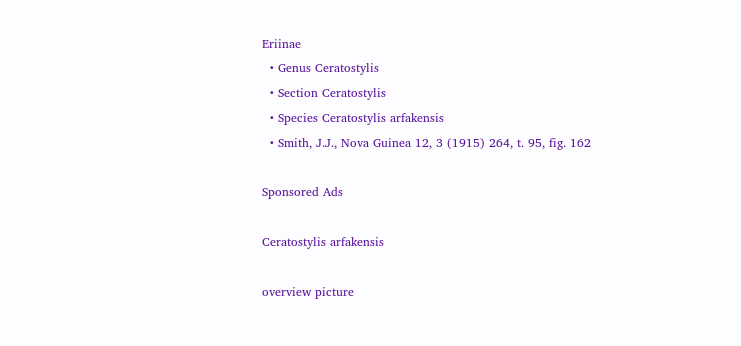Eriinae
  • Genus Ceratostylis
  • Section Ceratostylis
  • Species Ceratostylis arfakensis
  • Smith, J.J., Nova Guinea 12, 3 (1915) 264, t. 95, fig. 162

Sponsored Ads

Ceratostylis arfakensis

overview picture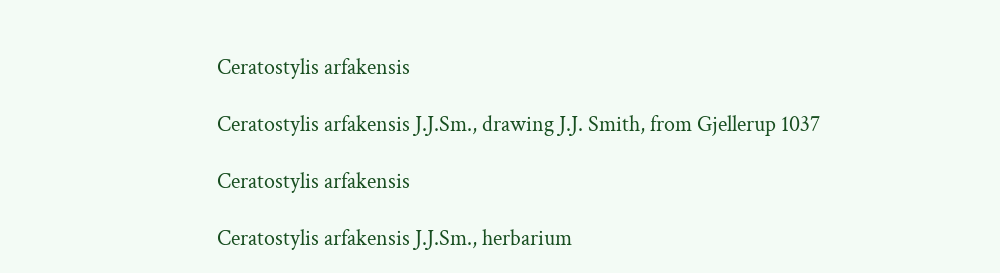Ceratostylis arfakensis

Ceratostylis arfakensis J.J.Sm., drawing J.J. Smith, from Gjellerup 1037

Ceratostylis arfakensis

Ceratostylis arfakensis J.J.Sm., herbarium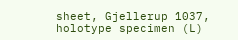sheet, Gjellerup 1037, holotype specimen (L)